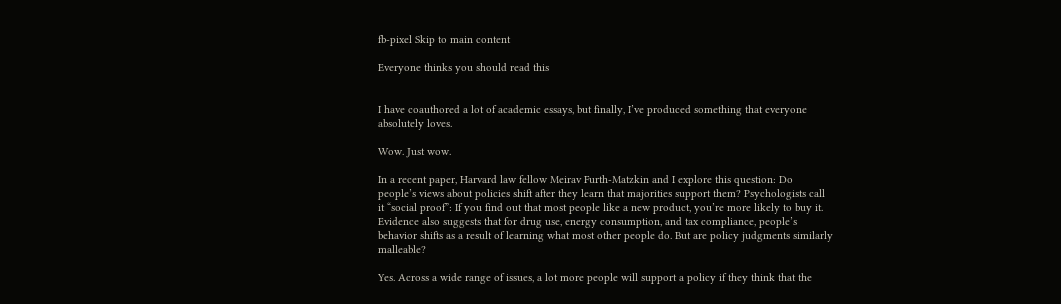fb-pixel Skip to main content

Everyone thinks you should read this


I have coauthored a lot of academic essays, but finally, I’ve produced something that everyone absolutely loves.

Wow. Just wow.

In a recent paper, Harvard law fellow Meirav Furth-Matzkin and I explore this question: Do people’s views about policies shift after they learn that majorities support them? Psychologists call it “social proof”: If you find out that most people like a new product, you’re more likely to buy it. Evidence also suggests that for drug use, energy consumption, and tax compliance, people’s behavior shifts as a result of learning what most other people do. But are policy judgments similarly malleable?

Yes. Across a wide range of issues, a lot more people will support a policy if they think that the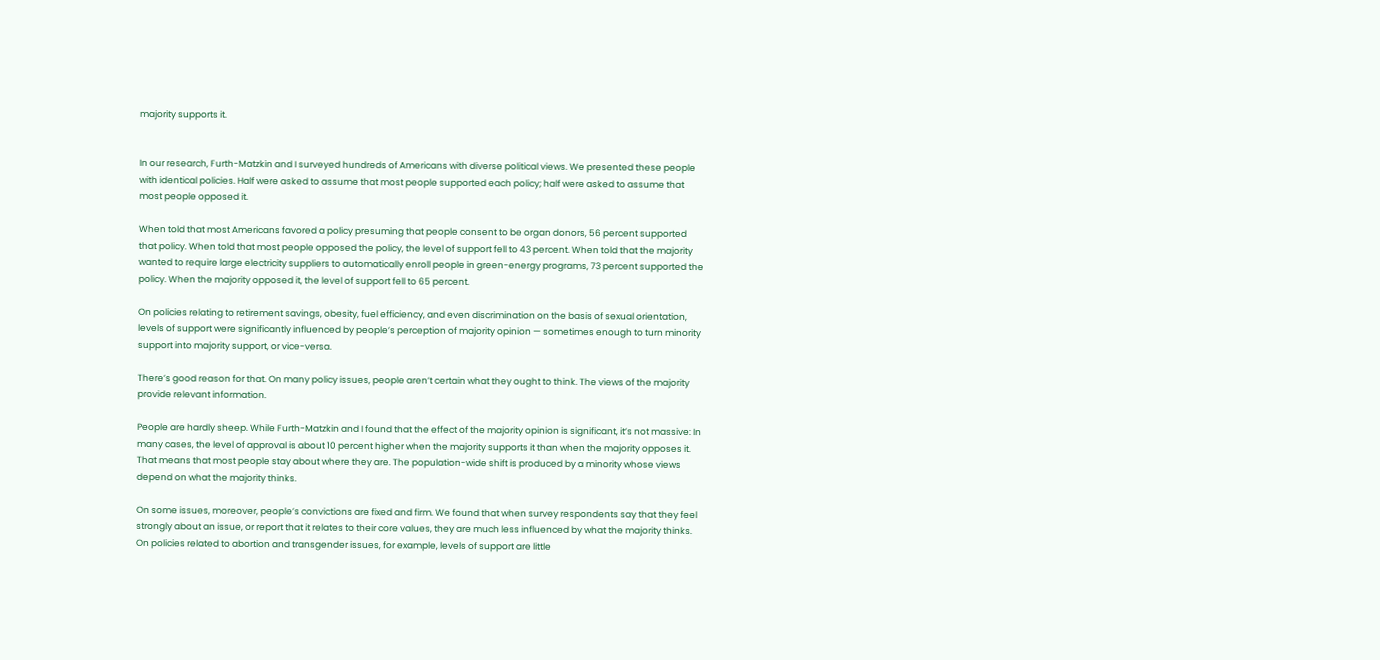majority supports it.


In our research, Furth-Matzkin and I surveyed hundreds of Americans with diverse political views. We presented these people with identical policies. Half were asked to assume that most people supported each policy; half were asked to assume that most people opposed it.

When told that most Americans favored a policy presuming that people consent to be organ donors, 56 percent supported that policy. When told that most people opposed the policy, the level of support fell to 43 percent. When told that the majority wanted to require large electricity suppliers to automatically enroll people in green-energy programs, 73 percent supported the policy. When the majority opposed it, the level of support fell to 65 percent.

On policies relating to retirement savings, obesity, fuel efficiency, and even discrimination on the basis of sexual orientation, levels of support were significantly influenced by people’s perception of majority opinion — sometimes enough to turn minority support into majority support, or vice-versa.

There’s good reason for that. On many policy issues, people aren’t certain what they ought to think. The views of the majority provide relevant information.

People are hardly sheep. While Furth-Matzkin and I found that the effect of the majority opinion is significant, it’s not massive: In many cases, the level of approval is about 10 percent higher when the majority supports it than when the majority opposes it. That means that most people stay about where they are. The population-wide shift is produced by a minority whose views depend on what the majority thinks.

On some issues, moreover, people’s convictions are fixed and firm. We found that when survey respondents say that they feel strongly about an issue, or report that it relates to their core values, they are much less influenced by what the majority thinks. On policies related to abortion and transgender issues, for example, levels of support are little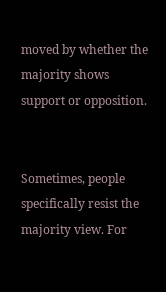moved by whether the majority shows support or opposition.


Sometimes, people specifically resist the majority view. For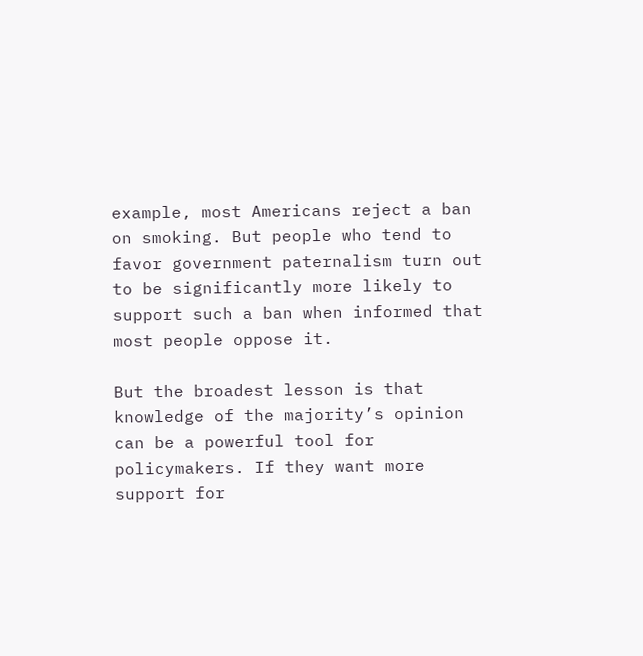example, most Americans reject a ban on smoking. But people who tend to favor government paternalism turn out to be significantly more likely to support such a ban when informed that most people oppose it.

But the broadest lesson is that knowledge of the majority’s opinion can be a powerful tool for policymakers. If they want more support for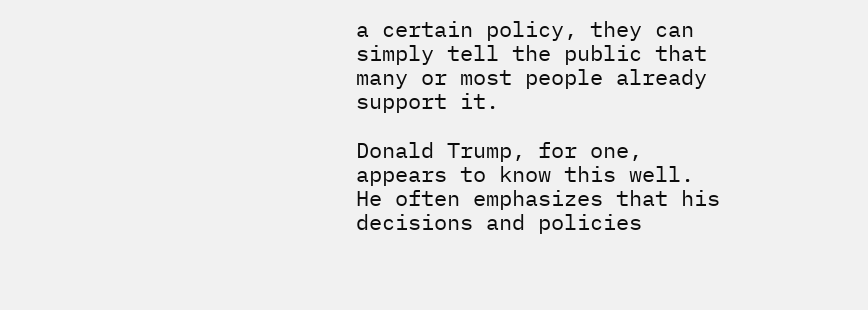a certain policy, they can simply tell the public that many or most people already support it.

Donald Trump, for one, appears to know this well. He often emphasizes that his decisions and policies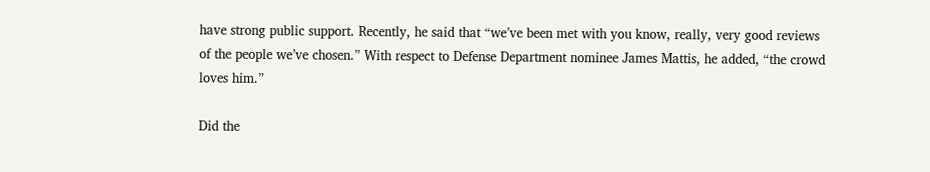have strong public support. Recently, he said that “we’ve been met with you know, really, very good reviews of the people we’ve chosen.” With respect to Defense Department nominee James Mattis, he added, “the crowd loves him.”

Did the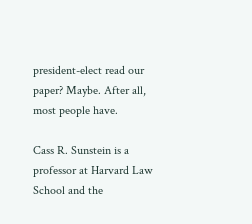president-elect read our paper? Maybe. After all, most people have.

Cass R. Sunstein is a professor at Harvard Law School and the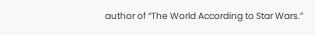author of “The World According to Star Wars.”